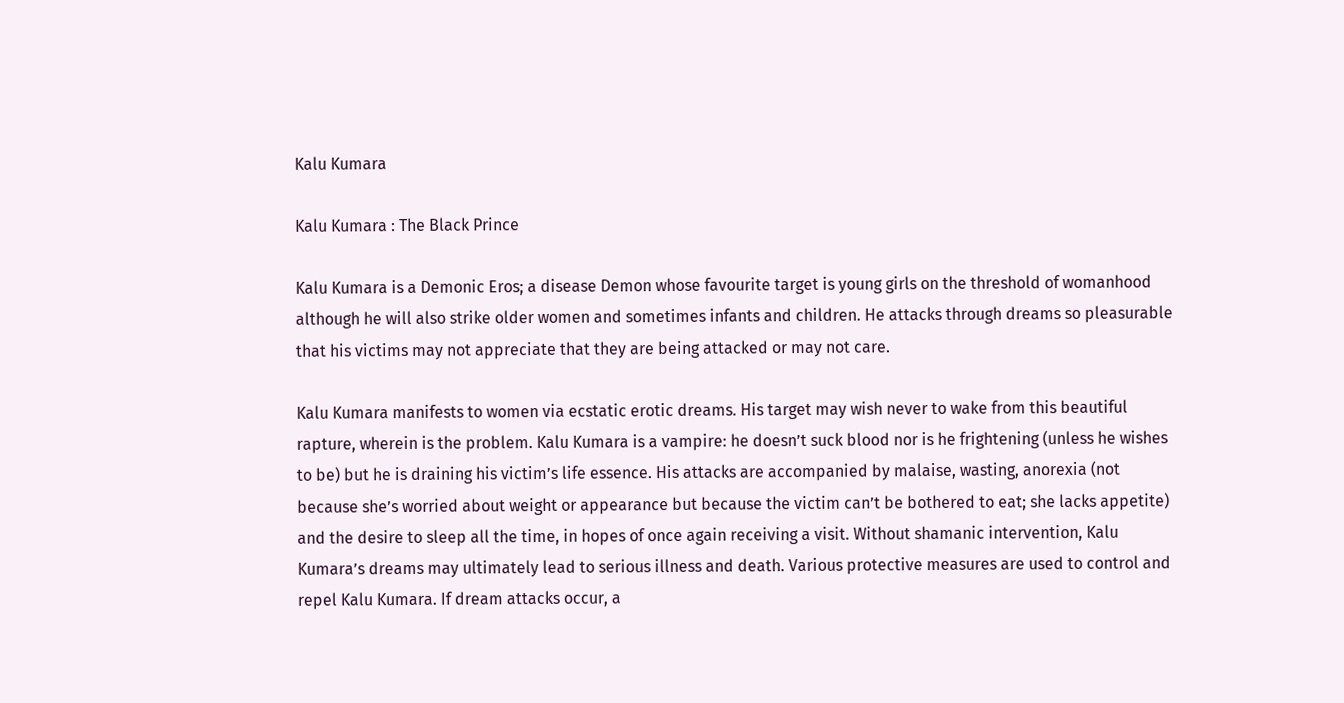Kalu Kumara

Kalu Kumara : The Black Prince

Kalu Kumara is a Demonic Eros; a disease Demon whose favourite target is young girls on the threshold of womanhood although he will also strike older women and sometimes infants and children. He attacks through dreams so pleasurable that his victims may not appreciate that they are being attacked or may not care.

Kalu Kumara manifests to women via ecstatic erotic dreams. His target may wish never to wake from this beautiful rapture, wherein is the problem. Kalu Kumara is a vampire: he doesn’t suck blood nor is he frightening (unless he wishes to be) but he is draining his victim’s life essence. His attacks are accompanied by malaise, wasting, anorexia (not because she’s worried about weight or appearance but because the victim can’t be bothered to eat; she lacks appetite) and the desire to sleep all the time, in hopes of once again receiving a visit. Without shamanic intervention, Kalu Kumara’s dreams may ultimately lead to serious illness and death. Various protective measures are used to control and repel Kalu Kumara. If dream attacks occur, a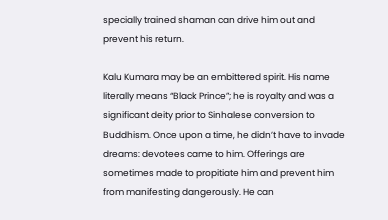specially trained shaman can drive him out and prevent his return.

Kalu Kumara may be an embittered spirit. His name literally means “Black Prince”; he is royalty and was a significant deity prior to Sinhalese conversion to Buddhism. Once upon a time, he didn’t have to invade dreams: devotees came to him. Offerings are sometimes made to propitiate him and prevent him from manifesting dangerously. He can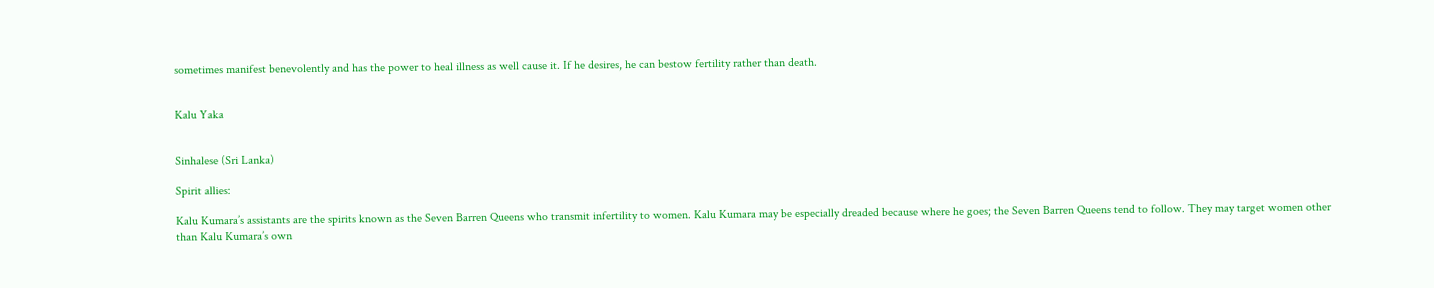sometimes manifest benevolently and has the power to heal illness as well cause it. If he desires, he can bestow fertility rather than death.


Kalu Yaka


Sinhalese (Sri Lanka)

Spirit allies:

Kalu Kumara’s assistants are the spirits known as the Seven Barren Queens who transmit infertility to women. Kalu Kumara may be especially dreaded because where he goes; the Seven Barren Queens tend to follow. They may target women other than Kalu Kumara’s own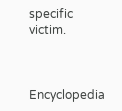specific victim.



Encyclopedia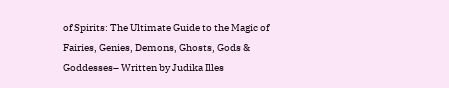of Spirits: The Ultimate Guide to the Magic of Fairies, Genies, Demons, Ghosts, Gods & Goddesses– Written by Judika Illes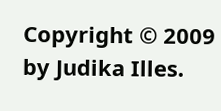Copyright © 2009 by Judika Illes.